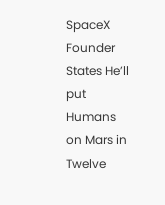SpaceX Founder States He’ll put Humans on Mars in Twelve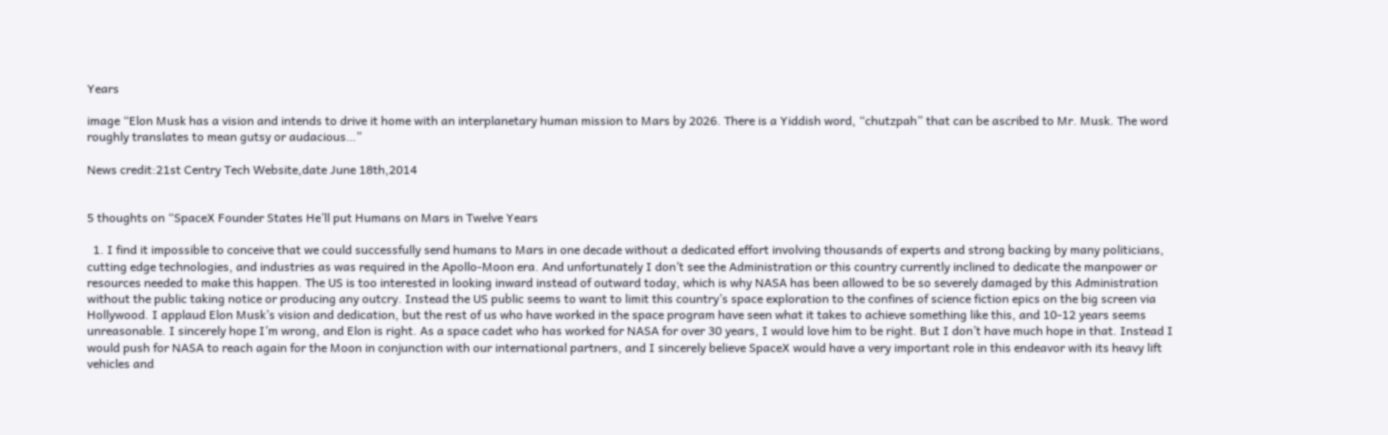Years

image “Elon Musk has a vision and intends to drive it home with an interplanetary human mission to Mars by 2026. There is a Yiddish word, “chutzpah” that can be ascribed to Mr. Musk. The word roughly translates to mean gutsy or audacious…”

News credit:21st Centry Tech Website,date June 18th,2014


5 thoughts on “SpaceX Founder States He’ll put Humans on Mars in Twelve Years

  1. I find it impossible to conceive that we could successfully send humans to Mars in one decade without a dedicated effort involving thousands of experts and strong backing by many politicians, cutting edge technologies, and industries as was required in the Apollo-Moon era. And unfortunately I don’t see the Administration or this country currently inclined to dedicate the manpower or resources needed to make this happen. The US is too interested in looking inward instead of outward today, which is why NASA has been allowed to be so severely damaged by this Administration without the public taking notice or producing any outcry. Instead the US public seems to want to limit this country’s space exploration to the confines of science fiction epics on the big screen via Hollywood. I applaud Elon Musk’s vision and dedication, but the rest of us who have worked in the space program have seen what it takes to achieve something like this, and 10-12 years seems unreasonable. I sincerely hope I’m wrong, and Elon is right. As a space cadet who has worked for NASA for over 30 years, I would love him to be right. But I don’t have much hope in that. Instead I would push for NASA to reach again for the Moon in conjunction with our international partners, and I sincerely believe SpaceX would have a very important role in this endeavor with its heavy lift vehicles and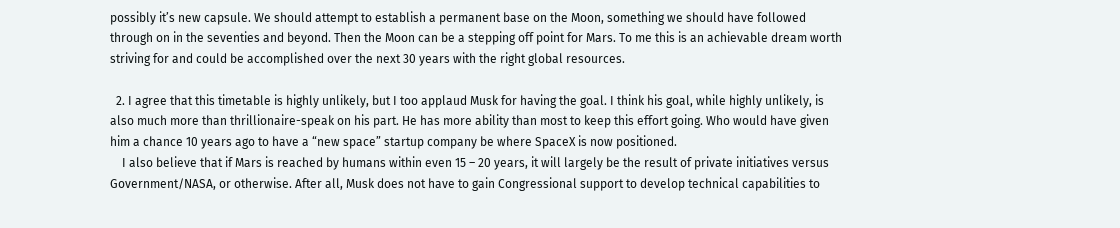possibly it’s new capsule. We should attempt to establish a permanent base on the Moon, something we should have followed through on in the seventies and beyond. Then the Moon can be a stepping off point for Mars. To me this is an achievable dream worth striving for and could be accomplished over the next 30 years with the right global resources.

  2. I agree that this timetable is highly unlikely, but I too applaud Musk for having the goal. I think his goal, while highly unlikely, is also much more than thrillionaire-speak on his part. He has more ability than most to keep this effort going. Who would have given him a chance 10 years ago to have a “new space” startup company be where SpaceX is now positioned.
    I also believe that if Mars is reached by humans within even 15 – 20 years, it will largely be the result of private initiatives versus Government/NASA, or otherwise. After all, Musk does not have to gain Congressional support to develop technical capabilities to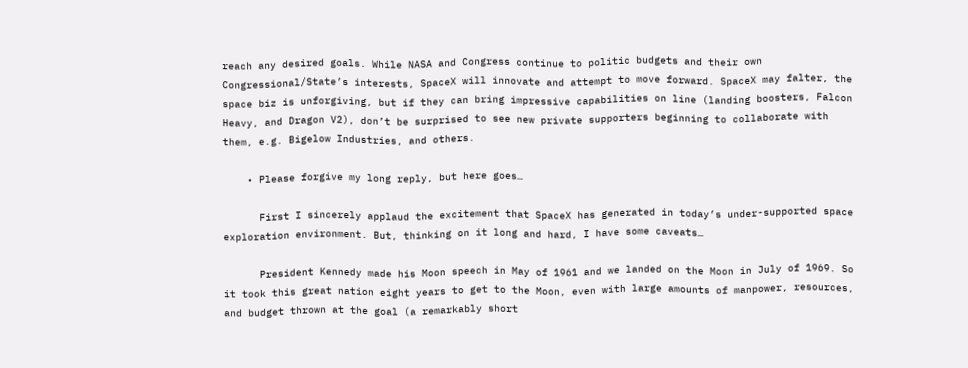reach any desired goals. While NASA and Congress continue to politic budgets and their own Congressional/State’s interests, SpaceX will innovate and attempt to move forward. SpaceX may falter, the space biz is unforgiving, but if they can bring impressive capabilities on line (landing boosters, Falcon Heavy, and Dragon V2), don’t be surprised to see new private supporters beginning to collaborate with them, e.g. Bigelow Industries, and others.

    • Please forgive my long reply, but here goes…

      First I sincerely applaud the excitement that SpaceX has generated in today’s under-supported space exploration environment. But, thinking on it long and hard, I have some caveats…

      President Kennedy made his Moon speech in May of 1961 and we landed on the Moon in July of 1969. So it took this great nation eight years to get to the Moon, even with large amounts of manpower, resources, and budget thrown at the goal (a remarkably short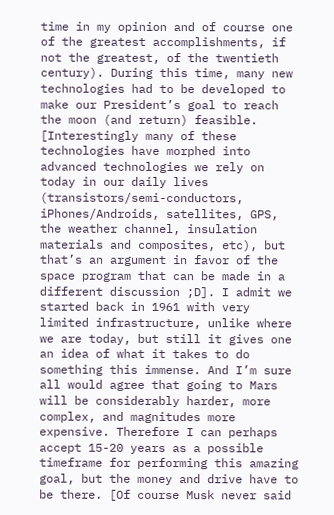time in my opinion and of course one of the greatest accomplishments, if not the greatest, of the twentieth century). During this time, many new technologies had to be developed to make our President’s goal to reach the moon (and return) feasible. [Interestingly many of these technologies have morphed into advanced technologies we rely on today in our daily lives (transistors/semi-conductors, iPhones/Androids, satellites, GPS, the weather channel, insulation materials and composites, etc), but that’s an argument in favor of the space program that can be made in a different discussion ;D]. I admit we started back in 1961 with very limited infrastructure, unlike where we are today, but still it gives one an idea of what it takes to do something this immense. And I’m sure all would agree that going to Mars will be considerably harder, more complex, and magnitudes more expensive. Therefore I can perhaps accept 15-20 years as a possible timeframe for performing this amazing goal, but the money and drive have to be there. [Of course Musk never said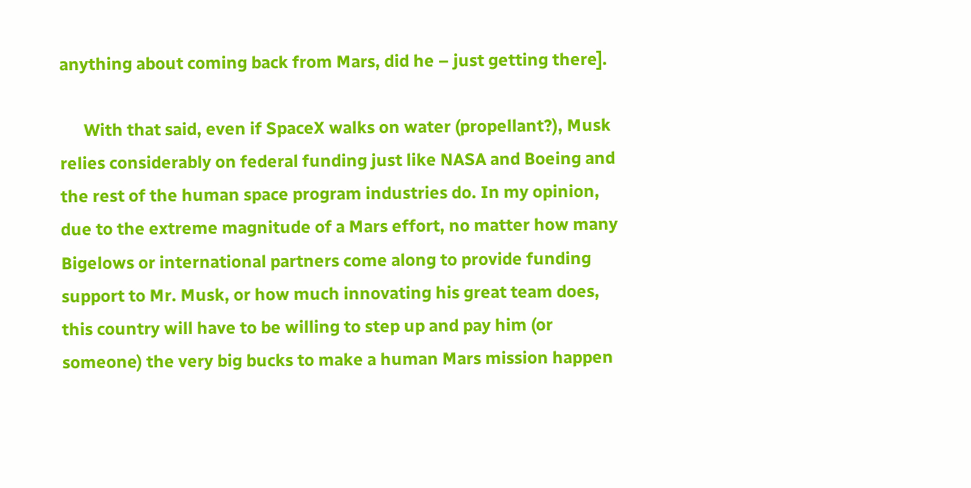anything about coming back from Mars, did he – just getting there].

      With that said, even if SpaceX walks on water (propellant?), Musk relies considerably on federal funding just like NASA and Boeing and the rest of the human space program industries do. In my opinion, due to the extreme magnitude of a Mars effort, no matter how many Bigelows or international partners come along to provide funding support to Mr. Musk, or how much innovating his great team does, this country will have to be willing to step up and pay him (or someone) the very big bucks to make a human Mars mission happen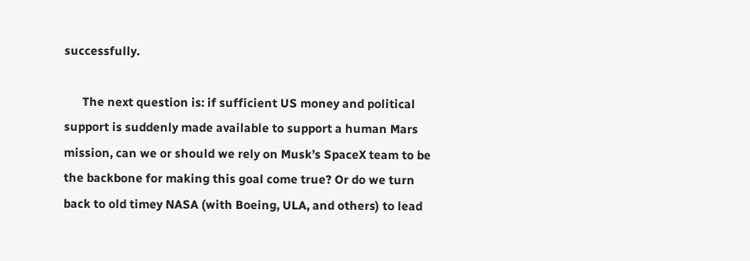successfully.

      The next question is: if sufficient US money and political support is suddenly made available to support a human Mars mission, can we or should we rely on Musk’s SpaceX team to be the backbone for making this goal come true? Or do we turn back to old timey NASA (with Boeing, ULA, and others) to lead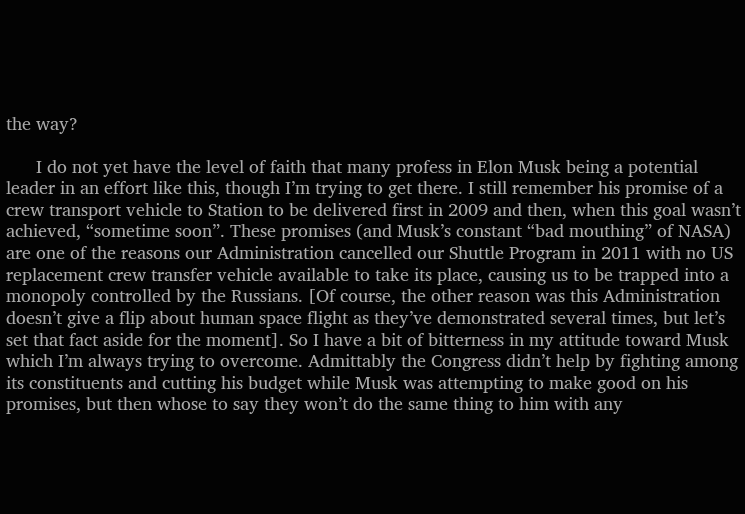the way?

      I do not yet have the level of faith that many profess in Elon Musk being a potential leader in an effort like this, though I’m trying to get there. I still remember his promise of a crew transport vehicle to Station to be delivered first in 2009 and then, when this goal wasn’t achieved, “sometime soon”. These promises (and Musk’s constant “bad mouthing” of NASA) are one of the reasons our Administration cancelled our Shuttle Program in 2011 with no US replacement crew transfer vehicle available to take its place, causing us to be trapped into a monopoly controlled by the Russians. [Of course, the other reason was this Administration doesn’t give a flip about human space flight as they’ve demonstrated several times, but let’s set that fact aside for the moment]. So I have a bit of bitterness in my attitude toward Musk which I’m always trying to overcome. Admittably the Congress didn’t help by fighting among its constituents and cutting his budget while Musk was attempting to make good on his promises, but then whose to say they won’t do the same thing to him with any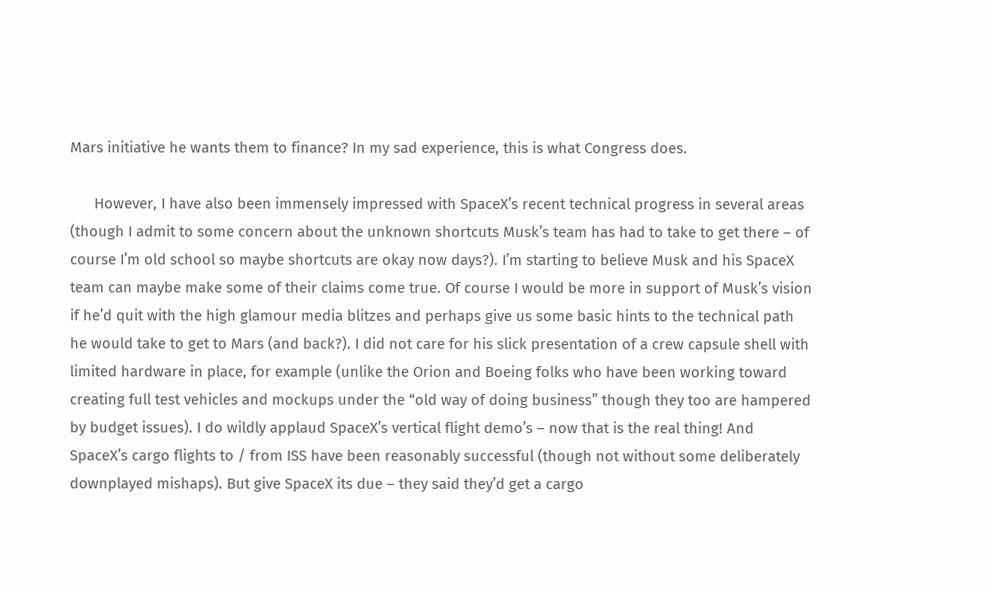Mars initiative he wants them to finance? In my sad experience, this is what Congress does.

      However, I have also been immensely impressed with SpaceX’s recent technical progress in several areas (though I admit to some concern about the unknown shortcuts Musk’s team has had to take to get there – of course I’m old school so maybe shortcuts are okay now days?). I’m starting to believe Musk and his SpaceX team can maybe make some of their claims come true. Of course I would be more in support of Musk’s vision if he’d quit with the high glamour media blitzes and perhaps give us some basic hints to the technical path he would take to get to Mars (and back?). I did not care for his slick presentation of a crew capsule shell with limited hardware in place, for example (unlike the Orion and Boeing folks who have been working toward creating full test vehicles and mockups under the “old way of doing business” though they too are hampered by budget issues). I do wildly applaud SpaceX’s vertical flight demo’s – now that is the real thing! And SpaceX’s cargo flights to / from ISS have been reasonably successful (though not without some deliberately downplayed mishaps). But give SpaceX its due – they said they’d get a cargo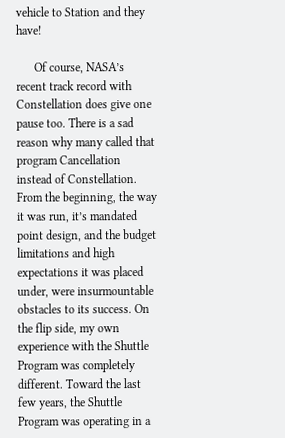vehicle to Station and they have!

      Of course, NASA’s recent track record with Constellation does give one pause too. There is a sad reason why many called that program Cancellation instead of Constellation. From the beginning, the way it was run, it’s mandated point design, and the budget limitations and high expectations it was placed under, were insurmountable obstacles to its success. On the flip side, my own experience with the Shuttle Program was completely different. Toward the last few years, the Shuttle Program was operating in a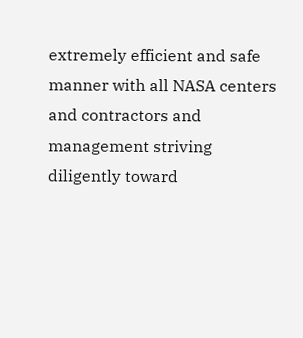extremely efficient and safe manner with all NASA centers and contractors and management striving diligently toward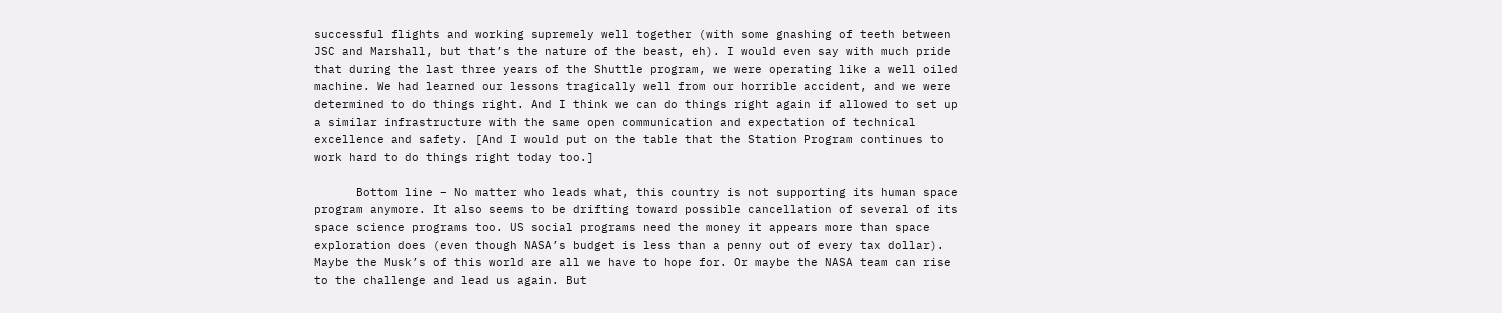successful flights and working supremely well together (with some gnashing of teeth between JSC and Marshall, but that’s the nature of the beast, eh). I would even say with much pride that during the last three years of the Shuttle program, we were operating like a well oiled machine. We had learned our lessons tragically well from our horrible accident, and we were determined to do things right. And I think we can do things right again if allowed to set up a similar infrastructure with the same open communication and expectation of technical excellence and safety. [And I would put on the table that the Station Program continues to work hard to do things right today too.]

      Bottom line – No matter who leads what, this country is not supporting its human space program anymore. It also seems to be drifting toward possible cancellation of several of its space science programs too. US social programs need the money it appears more than space exploration does (even though NASA’s budget is less than a penny out of every tax dollar). Maybe the Musk’s of this world are all we have to hope for. Or maybe the NASA team can rise to the challenge and lead us again. But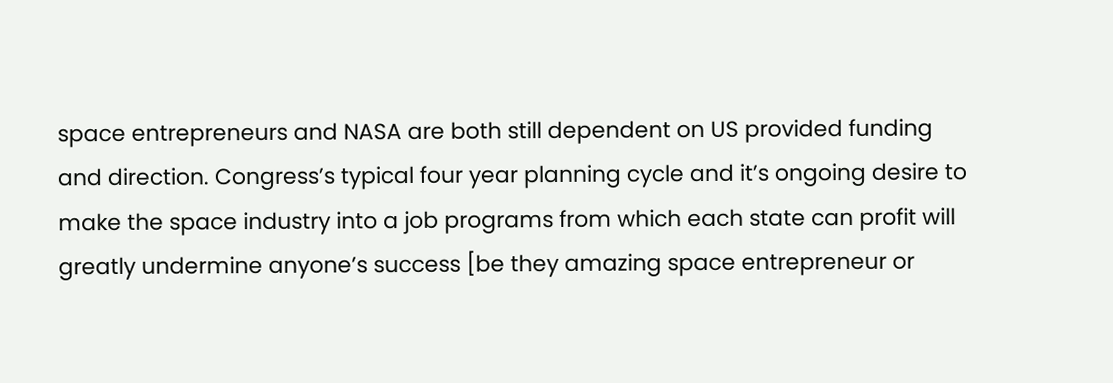space entrepreneurs and NASA are both still dependent on US provided funding and direction. Congress’s typical four year planning cycle and it’s ongoing desire to make the space industry into a job programs from which each state can profit will greatly undermine anyone’s success [be they amazing space entrepreneur or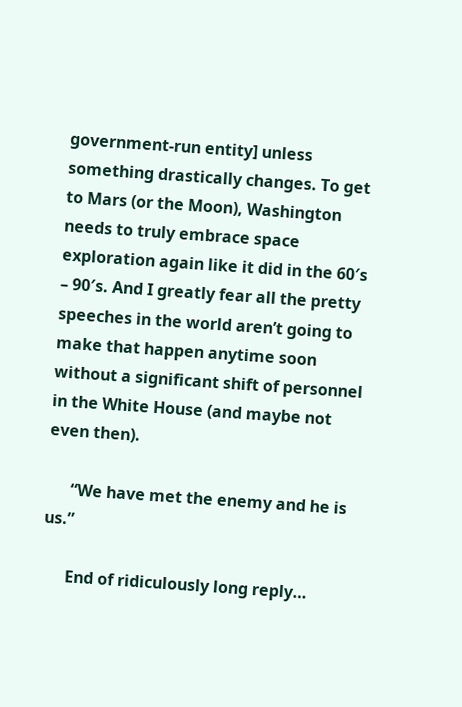government-run entity] unless something drastically changes. To get to Mars (or the Moon), Washington needs to truly embrace space exploration again like it did in the 60′s – 90′s. And I greatly fear all the pretty speeches in the world aren’t going to make that happen anytime soon without a significant shift of personnel in the White House (and maybe not even then).

      “We have met the enemy and he is us.”

      End of ridiculously long reply…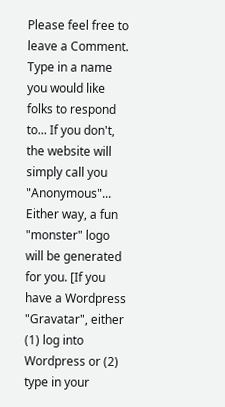Please feel free to leave a Comment. Type in a name you would like folks to respond to... If you don't, the website will simply call you "Anonymous"... Either way, a fun "monster" logo will be generated for you. [If you have a Wordpress "Gravatar", either (1) log into Wordpress or (2) type in your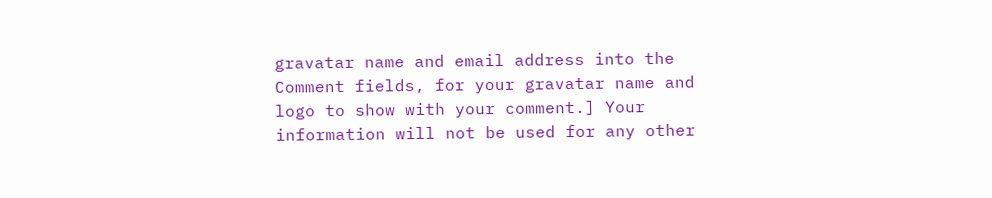gravatar name and email address into the Comment fields, for your gravatar name and logo to show with your comment.] Your information will not be used for any other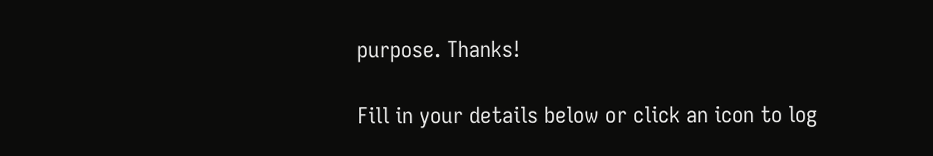purpose. Thanks!

Fill in your details below or click an icon to log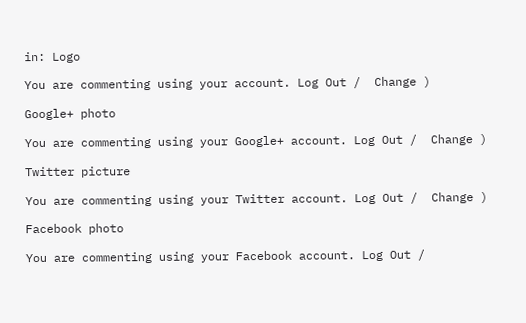in: Logo

You are commenting using your account. Log Out /  Change )

Google+ photo

You are commenting using your Google+ account. Log Out /  Change )

Twitter picture

You are commenting using your Twitter account. Log Out /  Change )

Facebook photo

You are commenting using your Facebook account. Log Out /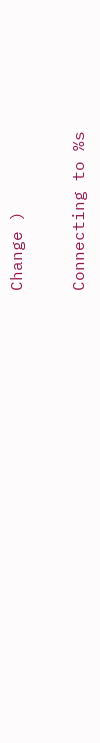Change )


Connecting to %s